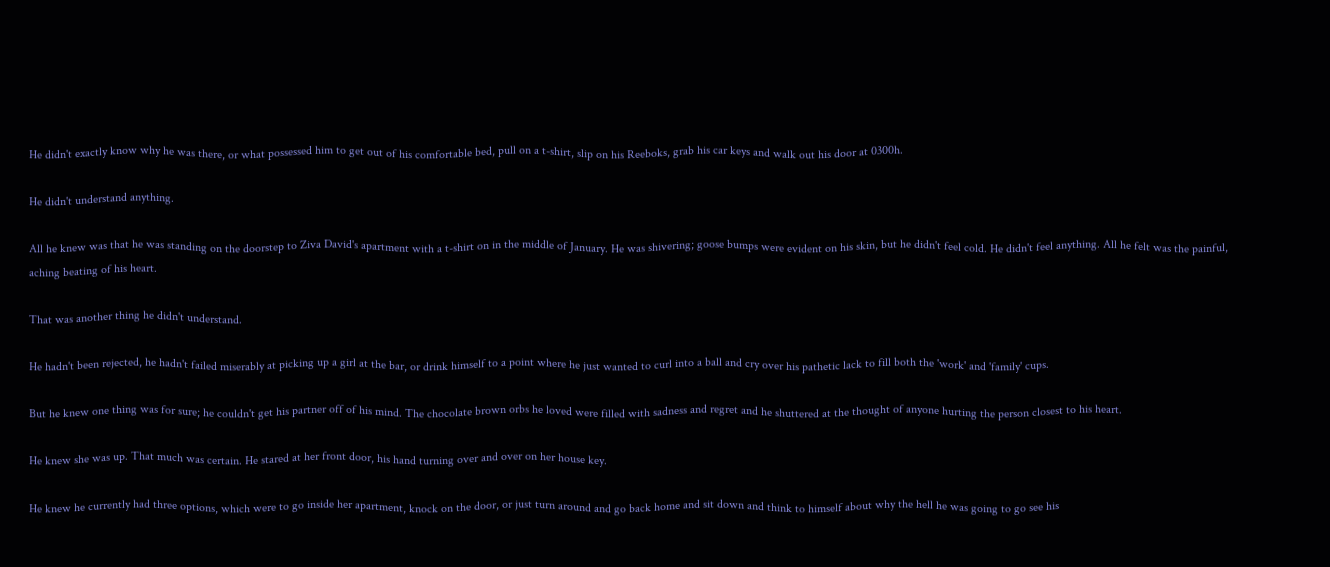He didn't exactly know why he was there, or what possessed him to get out of his comfortable bed, pull on a t-shirt, slip on his Reeboks, grab his car keys and walk out his door at 0300h.

He didn't understand anything.

All he knew was that he was standing on the doorstep to Ziva David's apartment with a t-shirt on in the middle of January. He was shivering; goose bumps were evident on his skin, but he didn't feel cold. He didn't feel anything. All he felt was the painful, aching beating of his heart.

That was another thing he didn't understand.

He hadn't been rejected, he hadn't failed miserably at picking up a girl at the bar, or drink himself to a point where he just wanted to curl into a ball and cry over his pathetic lack to fill both the 'work' and 'family' cups.

But he knew one thing was for sure; he couldn't get his partner off of his mind. The chocolate brown orbs he loved were filled with sadness and regret and he shuttered at the thought of anyone hurting the person closest to his heart.

He knew she was up. That much was certain. He stared at her front door, his hand turning over and over on her house key.

He knew he currently had three options, which were to go inside her apartment, knock on the door, or just turn around and go back home and sit down and think to himself about why the hell he was going to go see his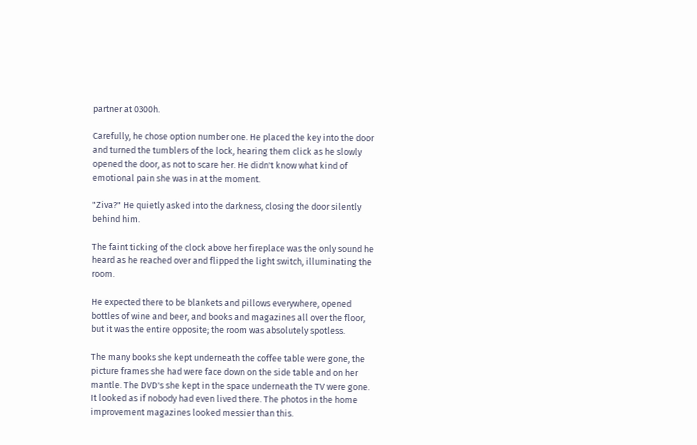partner at 0300h.

Carefully, he chose option number one. He placed the key into the door and turned the tumblers of the lock, hearing them click as he slowly opened the door, as not to scare her. He didn't know what kind of emotional pain she was in at the moment.

"Ziva?" He quietly asked into the darkness, closing the door silently behind him.

The faint ticking of the clock above her fireplace was the only sound he heard as he reached over and flipped the light switch, illuminating the room.

He expected there to be blankets and pillows everywhere, opened bottles of wine and beer, and books and magazines all over the floor, but it was the entire opposite; the room was absolutely spotless.

The many books she kept underneath the coffee table were gone, the picture frames she had were face down on the side table and on her mantle. The DVD's she kept in the space underneath the TV were gone. It looked as if nobody had even lived there. The photos in the home improvement magazines looked messier than this.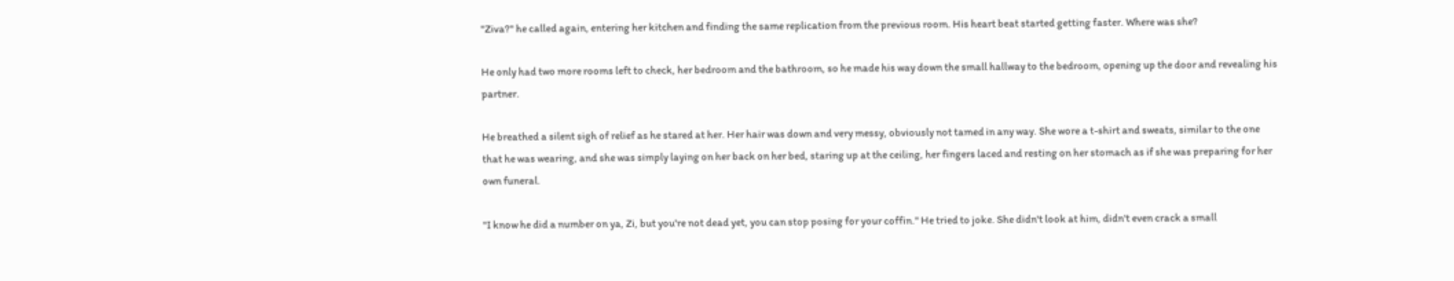"Ziva?" he called again, entering her kitchen and finding the same replication from the previous room. His heart beat started getting faster. Where was she?

He only had two more rooms left to check, her bedroom and the bathroom, so he made his way down the small hallway to the bedroom, opening up the door and revealing his partner.

He breathed a silent sigh of relief as he stared at her. Her hair was down and very messy, obviously not tamed in any way. She wore a t-shirt and sweats, similar to the one that he was wearing, and she was simply laying on her back on her bed, staring up at the ceiling, her fingers laced and resting on her stomach as if she was preparing for her own funeral.

"I know he did a number on ya, Zi, but you're not dead yet, you can stop posing for your coffin." He tried to joke. She didn't look at him, didn't even crack a small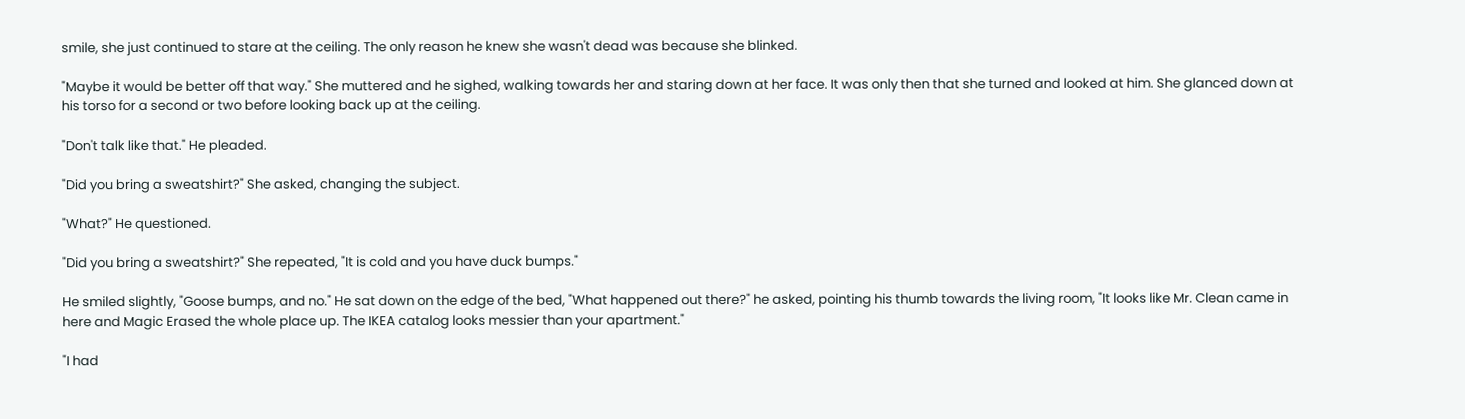smile, she just continued to stare at the ceiling. The only reason he knew she wasn't dead was because she blinked.

"Maybe it would be better off that way." She muttered and he sighed, walking towards her and staring down at her face. It was only then that she turned and looked at him. She glanced down at his torso for a second or two before looking back up at the ceiling.

"Don't talk like that." He pleaded.

"Did you bring a sweatshirt?" She asked, changing the subject.

"What?" He questioned.

"Did you bring a sweatshirt?" She repeated, "It is cold and you have duck bumps."

He smiled slightly, "Goose bumps, and no." He sat down on the edge of the bed, "What happened out there?" he asked, pointing his thumb towards the living room, "It looks like Mr. Clean came in here and Magic Erased the whole place up. The IKEA catalog looks messier than your apartment."

"I had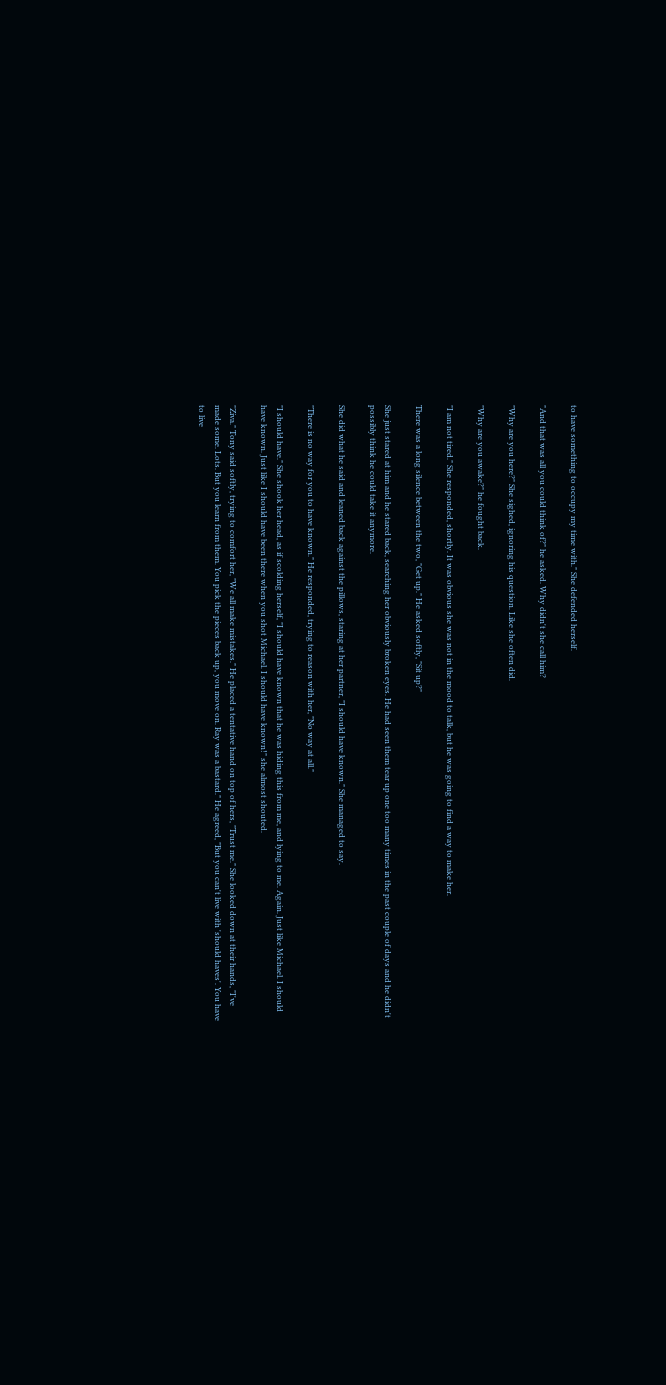to have something to occupy my time with." She defended herself.

"And that was all you could think of?" he asked. Why didn't she call him?

"Why are you here?" She sighed, ignoring his question. Like she often did.

"Why are you awake?" he fought back.

"I am not tired." She responded, shortly. It was obvious she was not in the mood to talk, but he was going to find a way to make her.

There was a long silence between the two, "Get up." He asked softly, "Sit up?"

She just stared at him and he stared back, searching her obviously broken eyes. He had seen them tear up one too many times in the past couple of days and he didn't possibly think he could take it anymore.

She did what he said and leaned back against the pillows, staring at her partner, "I should have known." She managed to say.

"There is no way for you to have known." He responded, trying to reason with her, "No way at all."

"I should have." She shook her head, as if scolding herself, "I should have known that he was hiding this from me, and lying to me. Again. Just like Michael. I should have known. Just like I should have been there when you shot Michael. I should have known!" she almost shouted.

"Ziva." Tony said softly, trying to comfort her, "We all make mistakes." He placed a tentative hand on top of hers, "Trust me." She looked down at their hands, "I've made some. Lots. But you learn from them. You pick the pieces back up, you move on. Ray was a bastard." He agreed, "But you can't live with 'should haves'. You have to live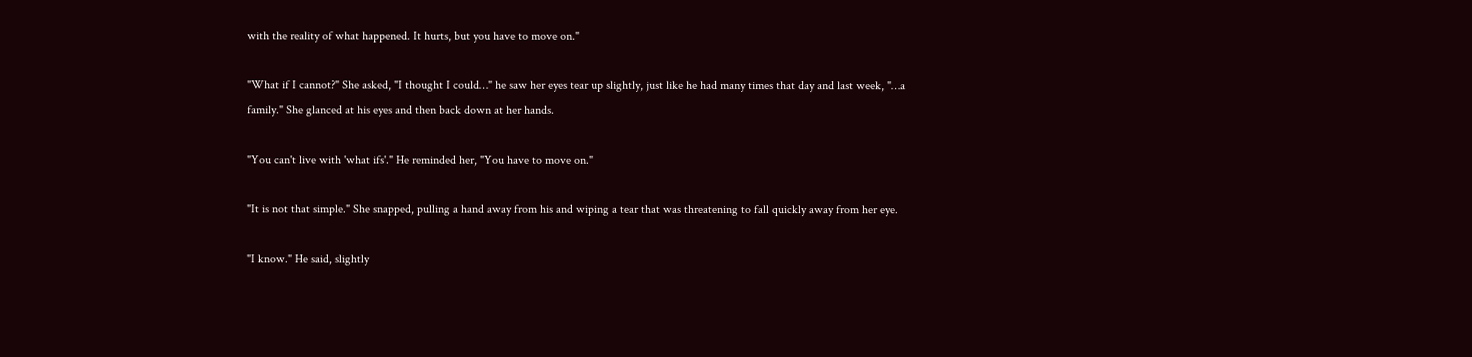with the reality of what happened. It hurts, but you have to move on."

"What if I cannot?" She asked, "I thought I could…" he saw her eyes tear up slightly, just like he had many times that day and last week, "…a family." She glanced at his eyes and then back down at her hands.

"You can't live with 'what ifs'." He reminded her, "You have to move on."

"It is not that simple." She snapped, pulling a hand away from his and wiping a tear that was threatening to fall quickly away from her eye.

"I know." He said, slightly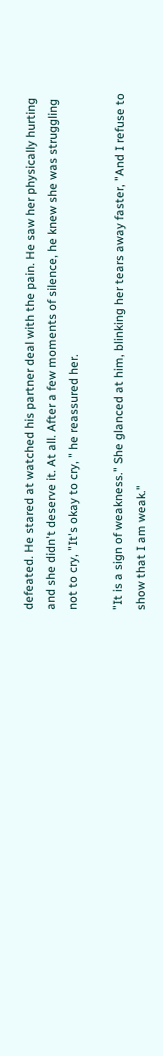defeated. He stared at watched his partner deal with the pain. He saw her physically hurting and she didn't deserve it. At all. After a few moments of silence, he knew she was struggling not to cry, "It's okay to cry, " he reassured her.

"It is a sign of weakness." She glanced at him, blinking her tears away faster, "And I refuse to show that I am weak."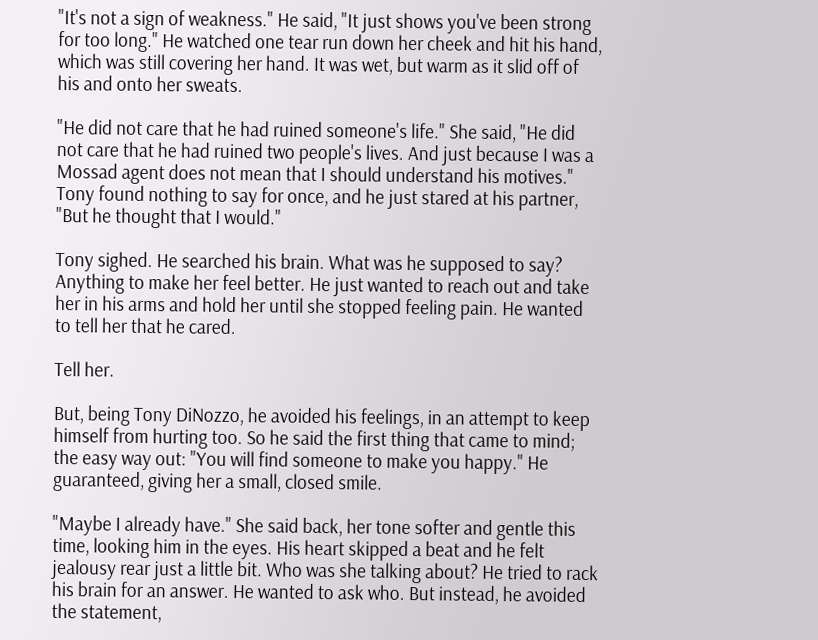"It's not a sign of weakness." He said, "It just shows you've been strong for too long." He watched one tear run down her cheek and hit his hand, which was still covering her hand. It was wet, but warm as it slid off of his and onto her sweats.

"He did not care that he had ruined someone's life." She said, "He did not care that he had ruined two people's lives. And just because I was a Mossad agent does not mean that I should understand his motives." Tony found nothing to say for once, and he just stared at his partner, "But he thought that I would."

Tony sighed. He searched his brain. What was he supposed to say? Anything to make her feel better. He just wanted to reach out and take her in his arms and hold her until she stopped feeling pain. He wanted to tell her that he cared.

Tell her.

But, being Tony DiNozzo, he avoided his feelings, in an attempt to keep himself from hurting too. So he said the first thing that came to mind; the easy way out: "You will find someone to make you happy." He guaranteed, giving her a small, closed smile.

"Maybe I already have." She said back, her tone softer and gentle this time, looking him in the eyes. His heart skipped a beat and he felt jealousy rear just a little bit. Who was she talking about? He tried to rack his brain for an answer. He wanted to ask who. But instead, he avoided the statement,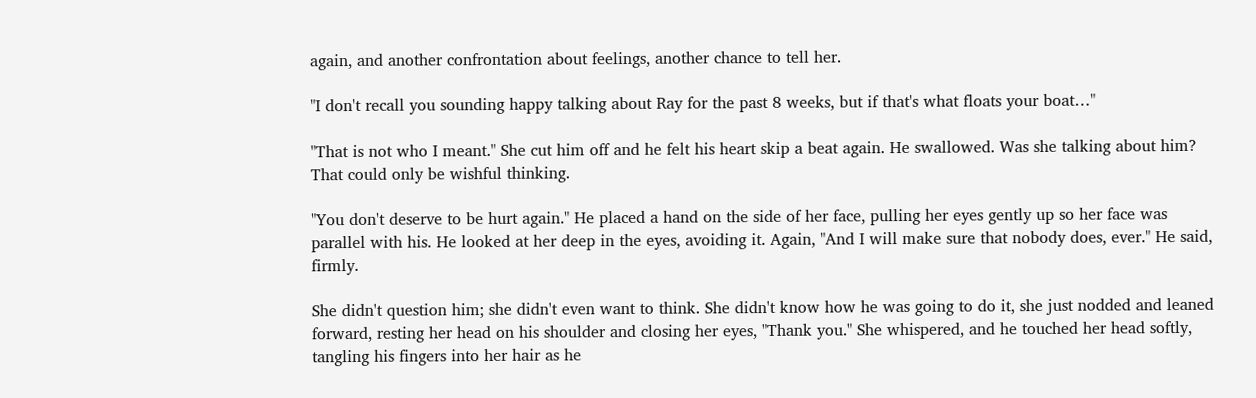again, and another confrontation about feelings, another chance to tell her.

"I don't recall you sounding happy talking about Ray for the past 8 weeks, but if that's what floats your boat…"

"That is not who I meant." She cut him off and he felt his heart skip a beat again. He swallowed. Was she talking about him? That could only be wishful thinking.

"You don't deserve to be hurt again." He placed a hand on the side of her face, pulling her eyes gently up so her face was parallel with his. He looked at her deep in the eyes, avoiding it. Again, "And I will make sure that nobody does, ever." He said, firmly.

She didn't question him; she didn't even want to think. She didn't know how he was going to do it, she just nodded and leaned forward, resting her head on his shoulder and closing her eyes, "Thank you." She whispered, and he touched her head softly, tangling his fingers into her hair as he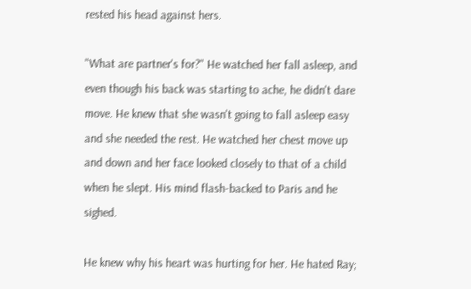rested his head against hers.

"What are partner's for?" He watched her fall asleep, and even though his back was starting to ache, he didn't dare move. He knew that she wasn't going to fall asleep easy and she needed the rest. He watched her chest move up and down and her face looked closely to that of a child when he slept. His mind flash-backed to Paris and he sighed.

He knew why his heart was hurting for her. He hated Ray;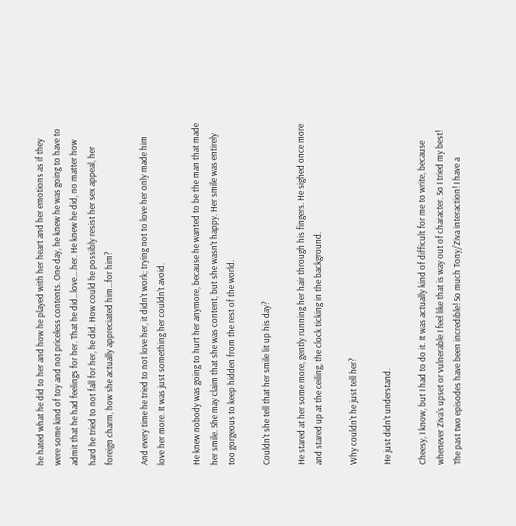he hated what he did to her and how he played with her heart and her emotions as if they were some kind of toy and not priceless contents. One day, he knew he was going to have to admit that he had feelings for her. That he did…love….her. He knew he did, no matter how hard he tried to not fall for her, he did. How could he possibly resist her sex appeal, her foreign charm, how she actually appreciated him…for him?

And every time he tried to not love her, it didn't work; trying not to love her only made him love her more. It was just something her couldn't avoid.

He knew nobody was going to hurt her anymore, because he wanted to be the man that made her smile. She may claim that she was content, but she wasn't happy. Her smile was entirely too gorgeous to keep hidden from the rest of the world.

Couldn't she tell that her smile lit up his day?

He stared at her some more, gently running her hair through his fingers. He sighed once more and stared up at the ceiling, the clock ticking in the background.

Why couldn't he just tell her?

He just didn't understand.

Cheesy, I know, but I had to do it. It was actually kind of difficult for me to write, because whenever Ziva's upset or vulnerable I feel like that is way out of character. So I tried my best! The past two episodes have been incredible! So much Tony/Ziva interaction! I have a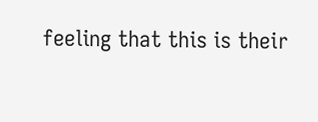feeling that this is their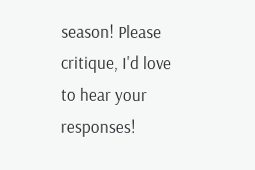season! Please critique, I'd love to hear your responses!